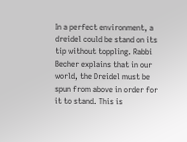In a perfect environment, a dreidel could be stand on its tip without toppling. Rabbi Becher explains that in our world, the Dreidel must be spun from above in order for it to stand. This is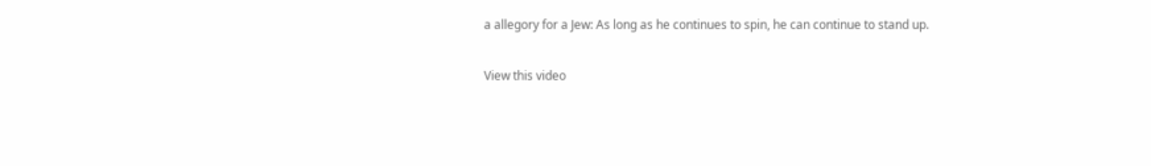a allegory for a Jew: As long as he continues to spin, he can continue to stand up.

View this video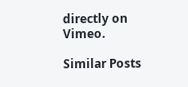directly on Vimeo.

Similar Posts